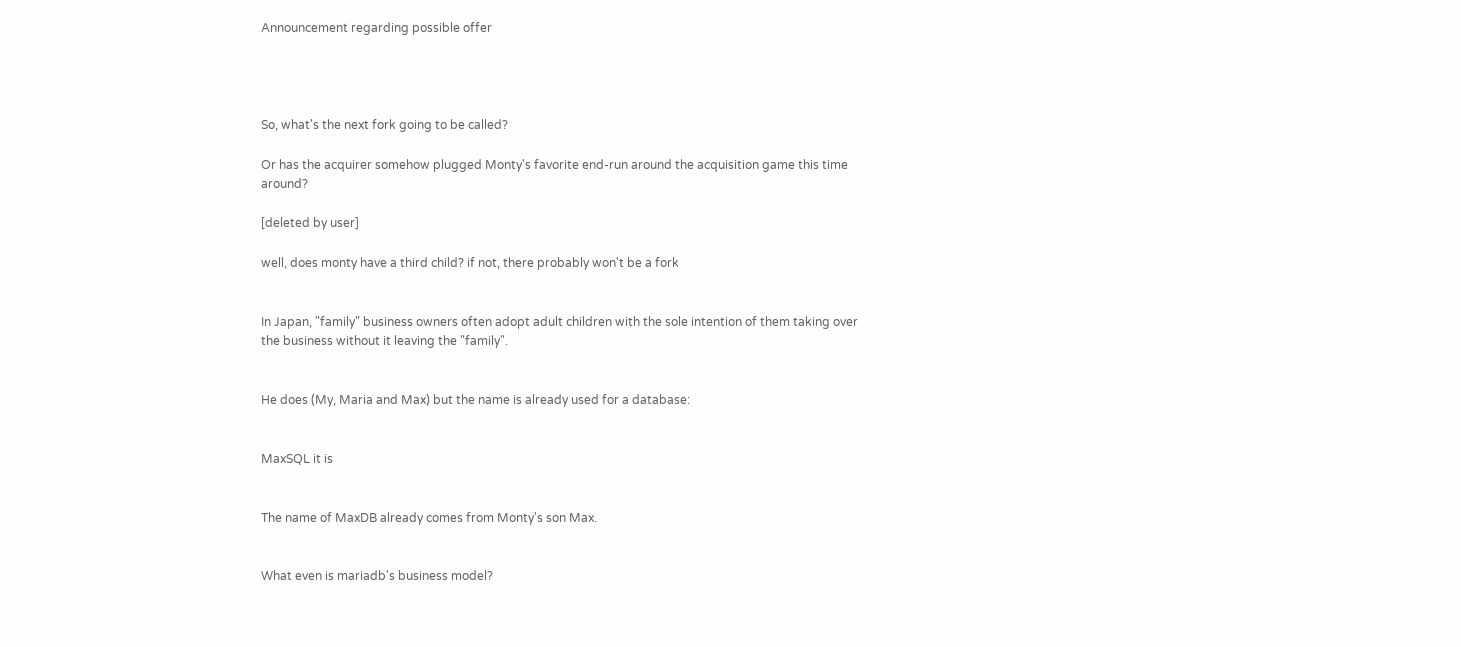Announcement regarding possible offer




So, what's the next fork going to be called?

Or has the acquirer somehow plugged Monty's favorite end-run around the acquisition game this time around?

[deleted by user]

well, does monty have a third child? if not, there probably won't be a fork


In Japan, "family" business owners often adopt adult children with the sole intention of them taking over the business without it leaving the "family".


He does (My, Maria and Max) but the name is already used for a database:


MaxSQL it is


The name of MaxDB already comes from Monty's son Max.


What even is mariadb's business model?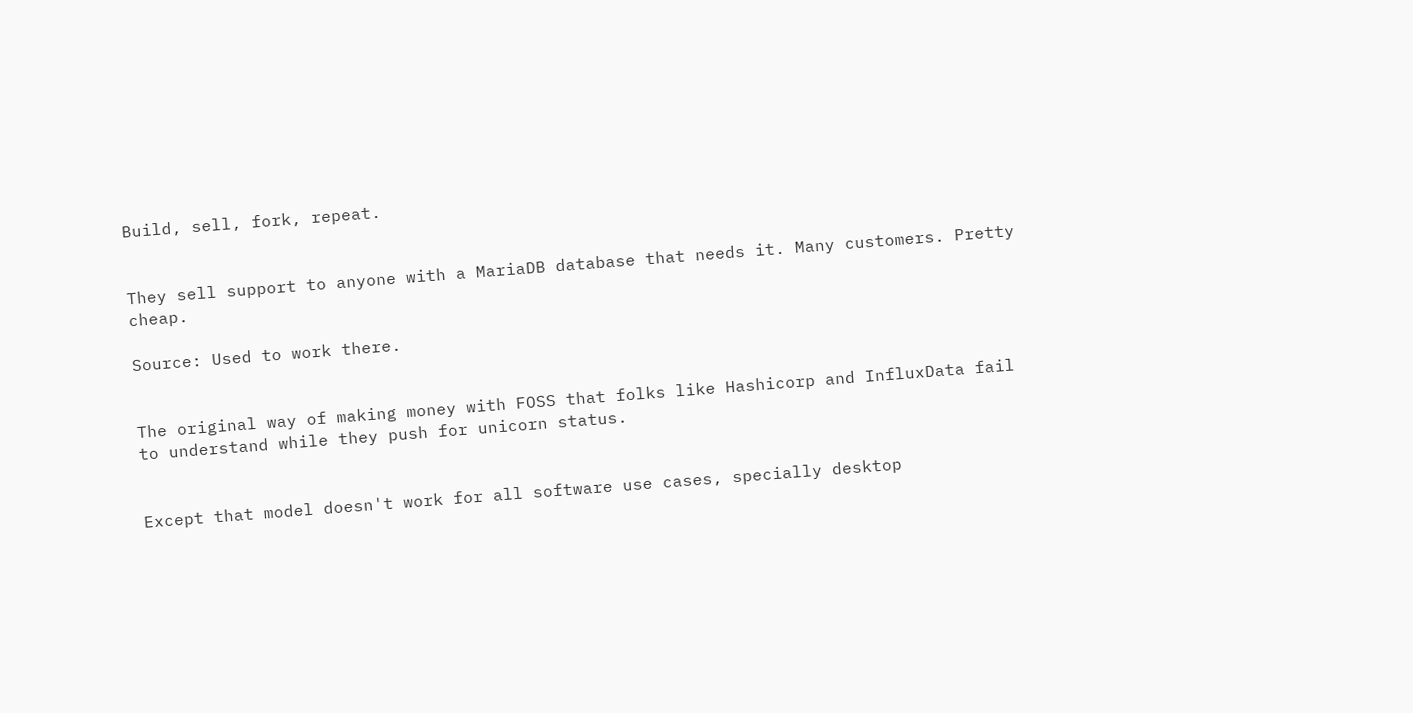Build, sell, fork, repeat.


They sell support to anyone with a MariaDB database that needs it. Many customers. Pretty cheap.

Source: Used to work there.


The original way of making money with FOSS that folks like Hashicorp and InfluxData fail to understand while they push for unicorn status.


Except that model doesn't work for all software use cases, specially desktop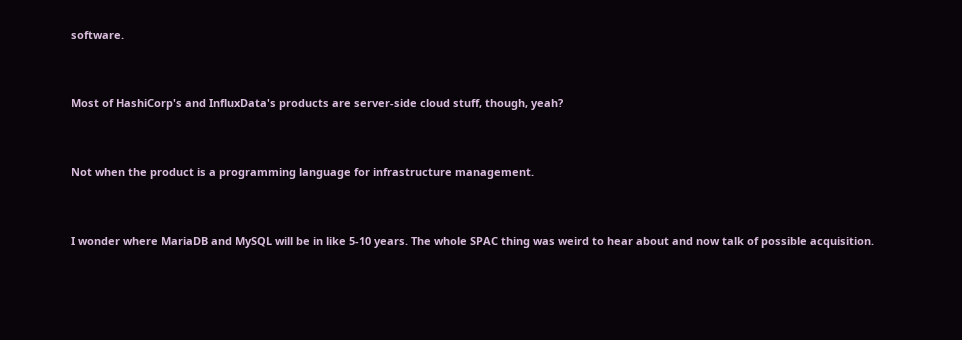software.


Most of HashiCorp's and InfluxData's products are server-side cloud stuff, though, yeah?


Not when the product is a programming language for infrastructure management.


I wonder where MariaDB and MySQL will be in like 5-10 years. The whole SPAC thing was weird to hear about and now talk of possible acquisition.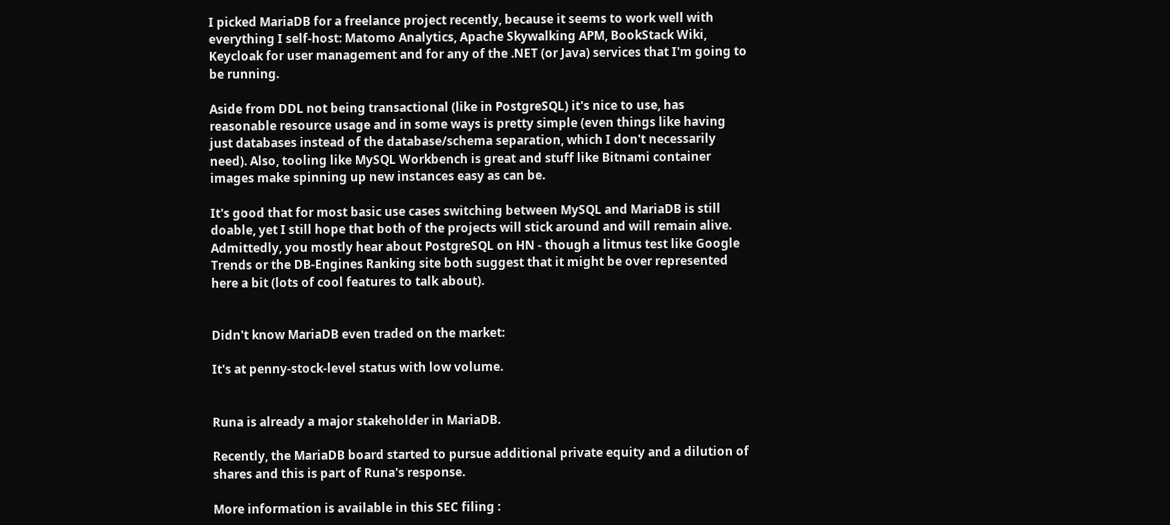I picked MariaDB for a freelance project recently, because it seems to work well with everything I self-host: Matomo Analytics, Apache Skywalking APM, BookStack Wiki, Keycloak for user management and for any of the .NET (or Java) services that I'm going to be running.

Aside from DDL not being transactional (like in PostgreSQL) it's nice to use, has reasonable resource usage and in some ways is pretty simple (even things like having just databases instead of the database/schema separation, which I don't necessarily need). Also, tooling like MySQL Workbench is great and stuff like Bitnami container images make spinning up new instances easy as can be.

It's good that for most basic use cases switching between MySQL and MariaDB is still doable, yet I still hope that both of the projects will stick around and will remain alive. Admittedly, you mostly hear about PostgreSQL on HN - though a litmus test like Google Trends or the DB-Engines Ranking site both suggest that it might be over represented here a bit (lots of cool features to talk about).


Didn't know MariaDB even traded on the market:

It's at penny-stock-level status with low volume.


Runa is already a major stakeholder in MariaDB.

Recently, the MariaDB board started to pursue additional private equity and a dilution of shares and this is part of Runa's response.

More information is available in this SEC filing :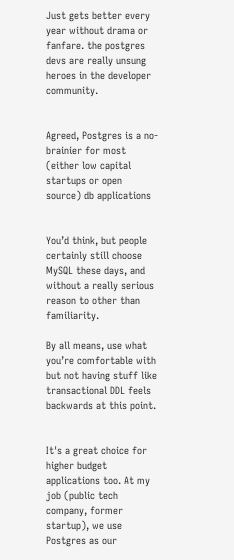Just gets better every year without drama or fanfare. the postgres devs are really unsung heroes in the developer community.


Agreed, Postgres is a no-brainier for most (either low capital startups or open source) db applications


You’d think, but people certainly still choose MySQL these days, and without a really serious reason to other than familiarity.

By all means, use what you’re comfortable with but not having stuff like transactional DDL feels backwards at this point.


It's a great choice for higher budget applications too. At my job (public tech company, former startup), we use Postgres as our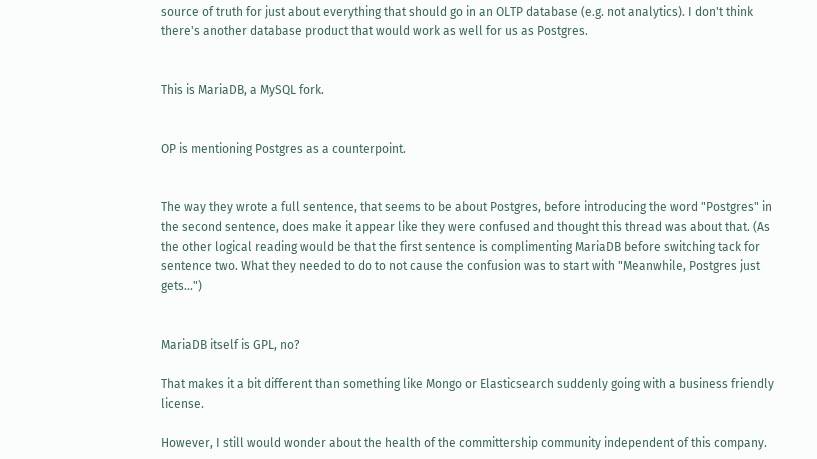source of truth for just about everything that should go in an OLTP database (e.g. not analytics). I don't think there's another database product that would work as well for us as Postgres.


This is MariaDB, a MySQL fork.


OP is mentioning Postgres as a counterpoint.


The way they wrote a full sentence, that seems to be about Postgres, before introducing the word "Postgres" in the second sentence, does make it appear like they were confused and thought this thread was about that. (As the other logical reading would be that the first sentence is complimenting MariaDB before switching tack for sentence two. What they needed to do to not cause the confusion was to start with "Meanwhile, Postgres just gets...")


MariaDB itself is GPL, no?

That makes it a bit different than something like Mongo or Elasticsearch suddenly going with a business friendly license.

However, I still would wonder about the health of the committership community independent of this company.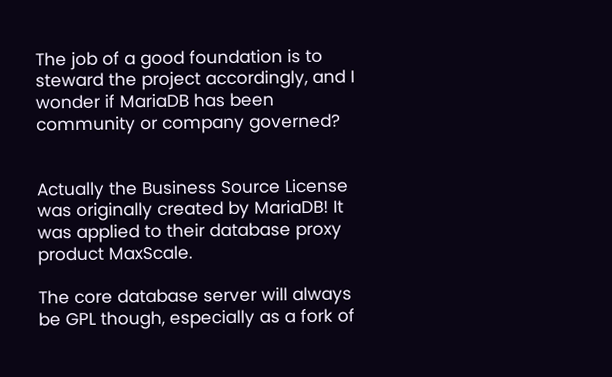The job of a good foundation is to steward the project accordingly, and I wonder if MariaDB has been community or company governed?


Actually the Business Source License was originally created by MariaDB! It was applied to their database proxy product MaxScale.

The core database server will always be GPL though, especially as a fork of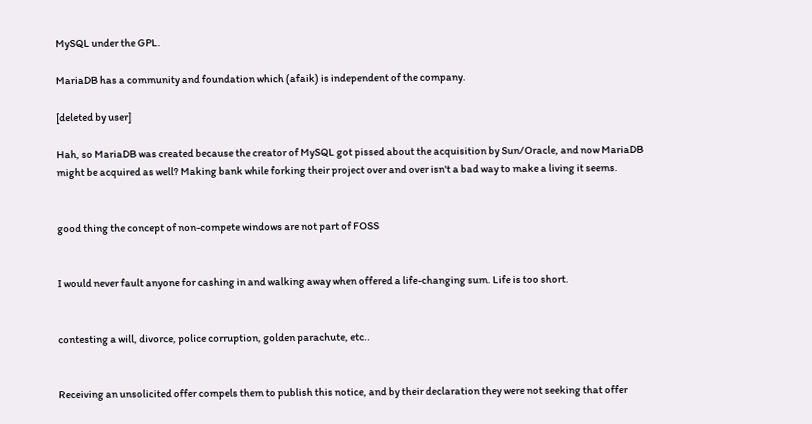MySQL under the GPL.

MariaDB has a community and foundation which (afaik) is independent of the company.

[deleted by user]

Hah, so MariaDB was created because the creator of MySQL got pissed about the acquisition by Sun/Oracle, and now MariaDB might be acquired as well? Making bank while forking their project over and over isn't a bad way to make a living it seems.


good thing the concept of non-compete windows are not part of FOSS


I would never fault anyone for cashing in and walking away when offered a life-changing sum. Life is too short.


contesting a will, divorce, police corruption, golden parachute, etc..


Receiving an unsolicited offer compels them to publish this notice, and by their declaration they were not seeking that offer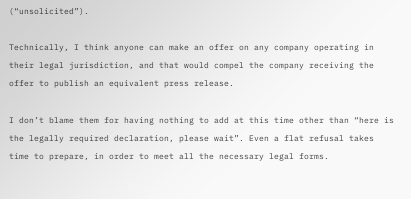(“unsolicited”).

Technically, I think anyone can make an offer on any company operating in their legal jurisdiction, and that would compel the company receiving the offer to publish an equivalent press release.

I don’t blame them for having nothing to add at this time other than “here is the legally required declaration, please wait”. Even a flat refusal takes time to prepare, in order to meet all the necessary legal forms.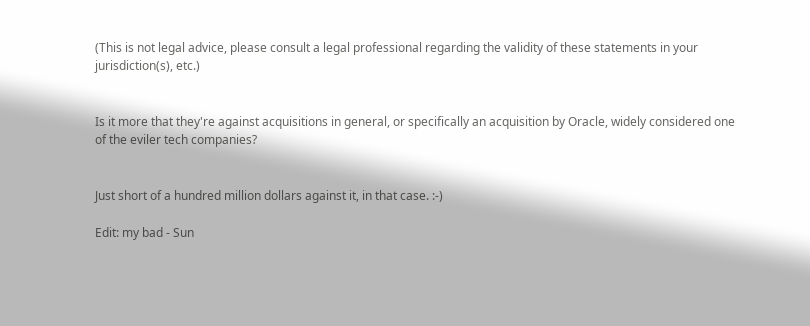(This is not legal advice, please consult a legal professional regarding the validity of these statements in your jurisdiction(s), etc.)


Is it more that they're against acquisitions in general, or specifically an acquisition by Oracle, widely considered one of the eviler tech companies?


Just short of a hundred million dollars against it, in that case. :-)

Edit: my bad - Sun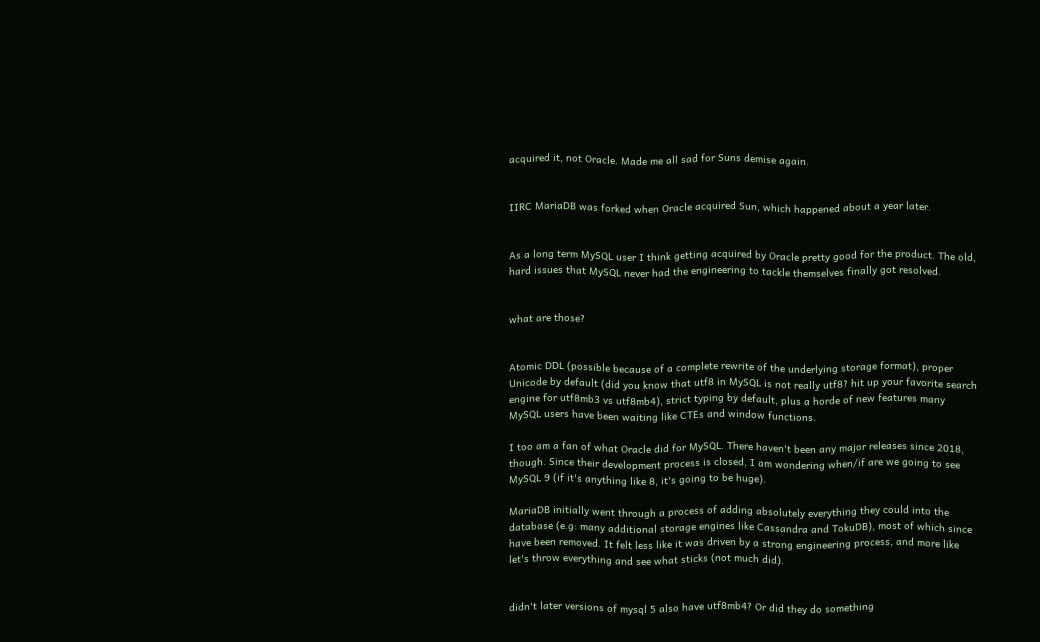acquired it, not Oracle. Made me all sad for Suns demise again.


IIRC MariaDB was forked when Oracle acquired Sun, which happened about a year later.


As a long term MySQL user I think getting acquired by Oracle pretty good for the product. The old, hard issues that MySQL never had the engineering to tackle themselves finally got resolved.


what are those?


Atomic DDL (possible because of a complete rewrite of the underlying storage format), proper Unicode by default (did you know that utf8 in MySQL is not really utf8? hit up your favorite search engine for utf8mb3 vs utf8mb4), strict typing by default, plus a horde of new features many MySQL users have been waiting like CTEs and window functions.

I too am a fan of what Oracle did for MySQL. There haven't been any major releases since 2018, though. Since their development process is closed, I am wondering when/if are we going to see MySQL 9 (if it's anything like 8, it's going to be huge).

MariaDB initially went through a process of adding absolutely everything they could into the database (e.g: many additional storage engines like Cassandra and TokuDB), most of which since have been removed. It felt less like it was driven by a strong engineering process, and more like let's throw everything and see what sticks (not much did).


didn't later versions of mysql 5 also have utf8mb4? Or did they do something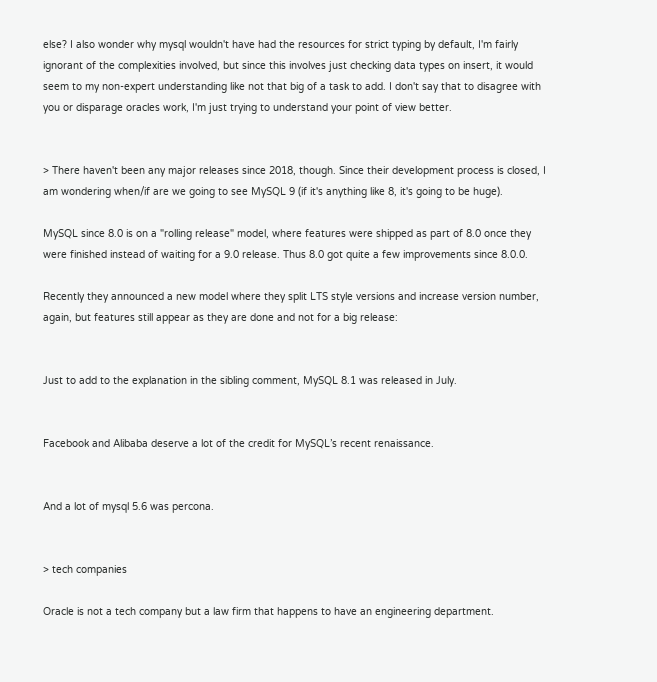else? I also wonder why mysql wouldn't have had the resources for strict typing by default, I'm fairly ignorant of the complexities involved, but since this involves just checking data types on insert, it would seem to my non-expert understanding like not that big of a task to add. I don't say that to disagree with you or disparage oracles work, I'm just trying to understand your point of view better.


> There haven't been any major releases since 2018, though. Since their development process is closed, I am wondering when/if are we going to see MySQL 9 (if it's anything like 8, it's going to be huge).

MySQL since 8.0 is on a "rolling release" model, where features were shipped as part of 8.0 once they were finished instead of waiting for a 9.0 release. Thus 8.0 got quite a few improvements since 8.0.0.

Recently they announced a new model where they split LTS style versions and increase version number, again, but features still appear as they are done and not for a big release:


Just to add to the explanation in the sibling comment, MySQL 8.1 was released in July.


Facebook and Alibaba deserve a lot of the credit for MySQL’s recent renaissance.


And a lot of mysql 5.6 was percona.


> tech companies

Oracle is not a tech company but a law firm that happens to have an engineering department.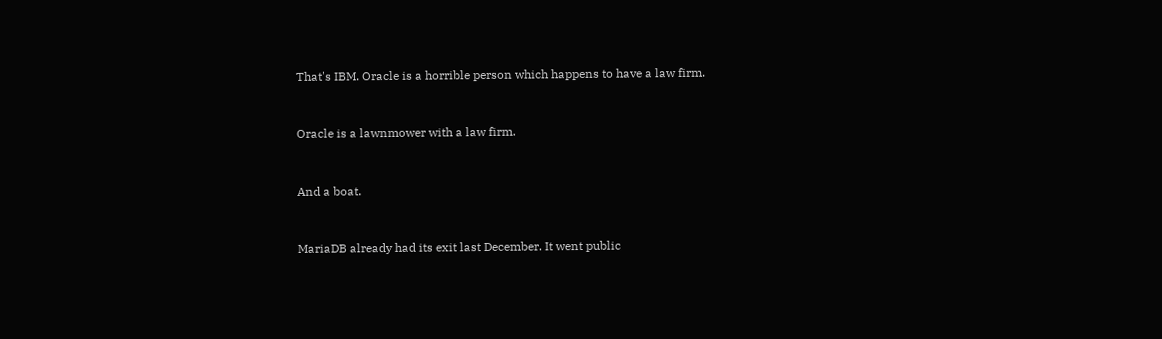That's IBM. Oracle is a horrible person which happens to have a law firm.


Oracle is a lawnmower with a law firm.


And a boat.


MariaDB already had its exit last December. It went public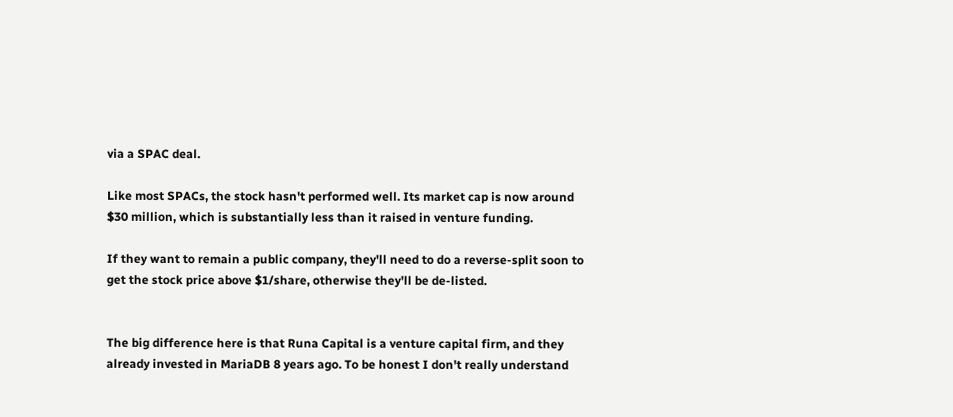via a SPAC deal.

Like most SPACs, the stock hasn't performed well. Its market cap is now around $30 million, which is substantially less than it raised in venture funding.

If they want to remain a public company, they'll need to do a reverse-split soon to get the stock price above $1/share, otherwise they'll be de-listed.


The big difference here is that Runa Capital is a venture capital firm, and they already invested in MariaDB 8 years ago. To be honest I don't really understand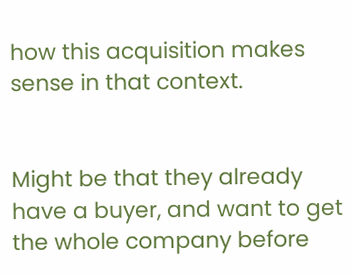how this acquisition makes sense in that context.


Might be that they already have a buyer, and want to get the whole company before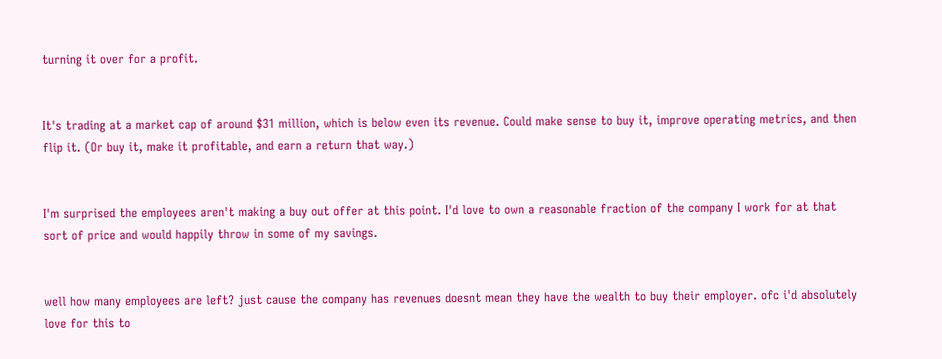turning it over for a profit.


It's trading at a market cap of around $31 million, which is below even its revenue. Could make sense to buy it, improve operating metrics, and then flip it. (Or buy it, make it profitable, and earn a return that way.)


I'm surprised the employees aren't making a buy out offer at this point. I'd love to own a reasonable fraction of the company I work for at that sort of price and would happily throw in some of my savings.


well how many employees are left? just cause the company has revenues doesnt mean they have the wealth to buy their employer. ofc i'd absolutely love for this to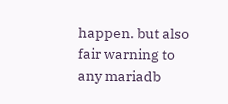happen. but also fair warning to any mariadb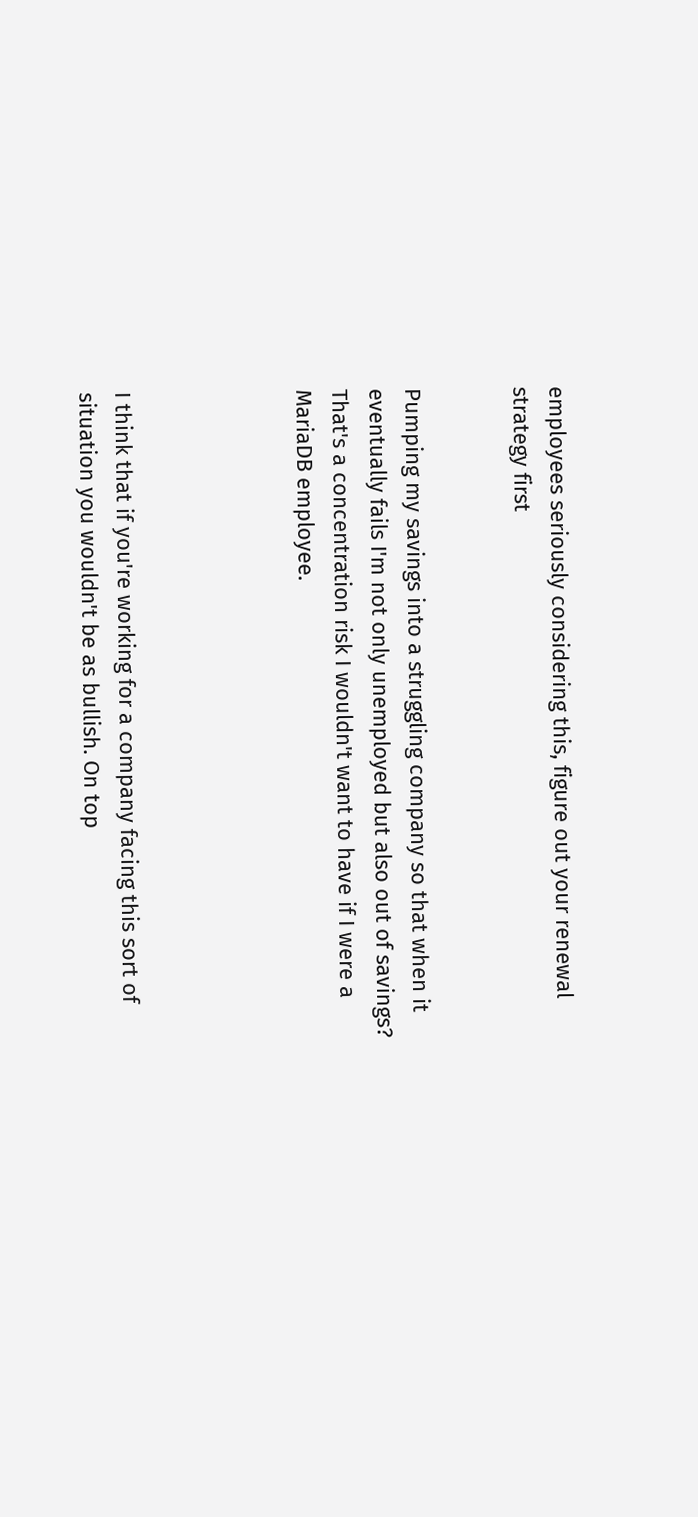employees seriously considering this, figure out your renewal strategy first


Pumping my savings into a struggling company so that when it eventually fails I'm not only unemployed but also out of savings? That's a concentration risk I wouldn't want to have if I were a MariaDB employee.




I think that if you're working for a company facing this sort of situation you wouldn't be as bullish. On top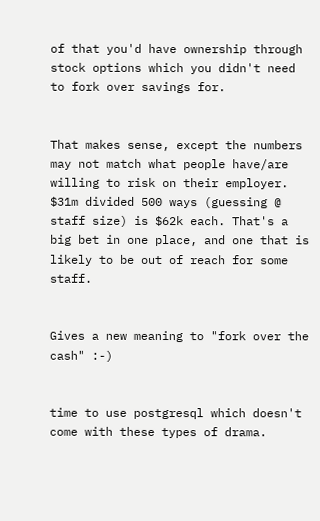of that you'd have ownership through stock options which you didn't need to fork over savings for.


That makes sense, except the numbers may not match what people have/are willing to risk on their employer. $31m divided 500 ways (guessing @ staff size) is $62k each. That's a big bet in one place, and one that is likely to be out of reach for some staff.


Gives a new meaning to "fork over the cash" :-)


time to use postgresql which doesn't come with these types of drama.